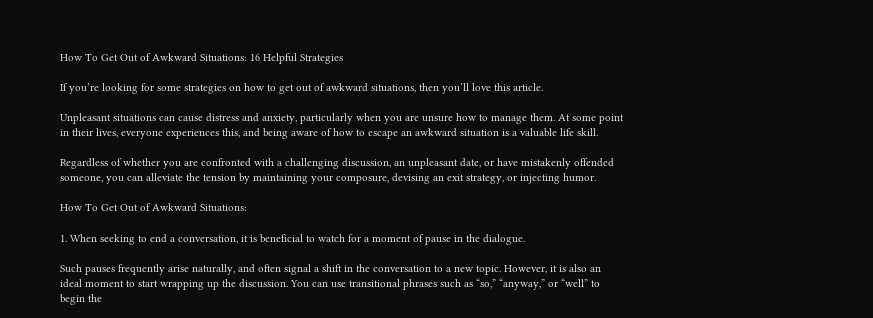How To Get Out of Awkward Situations: 16 Helpful Strategies

If you’re looking for some strategies on how to get out of awkward situations, then you’ll love this article.

Unpleasant situations can cause distress and anxiety, particularly when you are unsure how to manage them. At some point in their lives, everyone experiences this, and being aware of how to escape an awkward situation is a valuable life skill.

Regardless of whether you are confronted with a challenging discussion, an unpleasant date, or have mistakenly offended someone, you can alleviate the tension by maintaining your composure, devising an exit strategy, or injecting humor.

How To Get Out of Awkward Situations:

1. When seeking to end a conversation, it is beneficial to watch for a moment of pause in the dialogue.

Such pauses frequently arise naturally, and often signal a shift in the conversation to a new topic. However, it is also an ideal moment to start wrapping up the discussion. You can use transitional phrases such as “so,” “anyway,” or “well” to begin the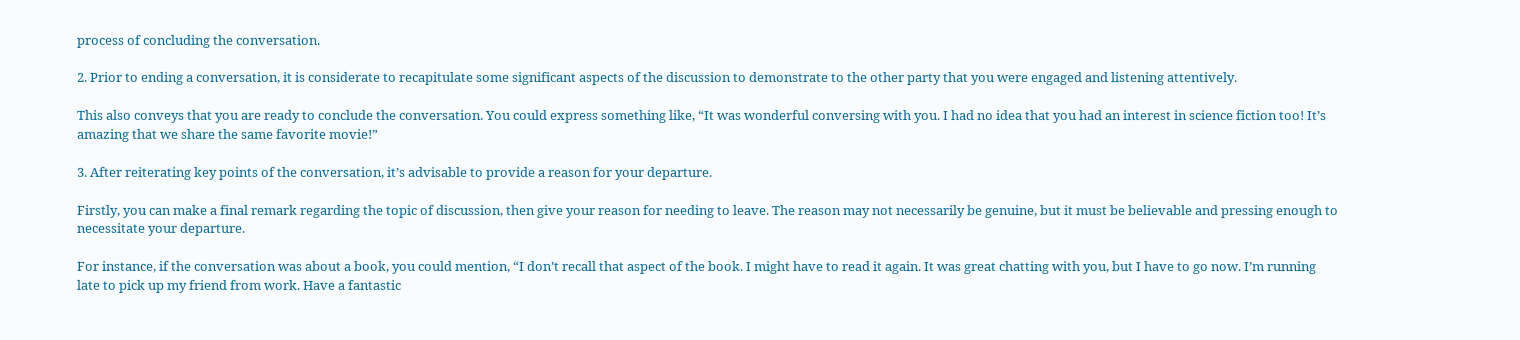process of concluding the conversation.

2. Prior to ending a conversation, it is considerate to recapitulate some significant aspects of the discussion to demonstrate to the other party that you were engaged and listening attentively.

This also conveys that you are ready to conclude the conversation. You could express something like, “It was wonderful conversing with you. I had no idea that you had an interest in science fiction too! It’s amazing that we share the same favorite movie!”

3. After reiterating key points of the conversation, it’s advisable to provide a reason for your departure.

Firstly, you can make a final remark regarding the topic of discussion, then give your reason for needing to leave. The reason may not necessarily be genuine, but it must be believable and pressing enough to necessitate your departure.

For instance, if the conversation was about a book, you could mention, “I don’t recall that aspect of the book. I might have to read it again. It was great chatting with you, but I have to go now. I’m running late to pick up my friend from work. Have a fantastic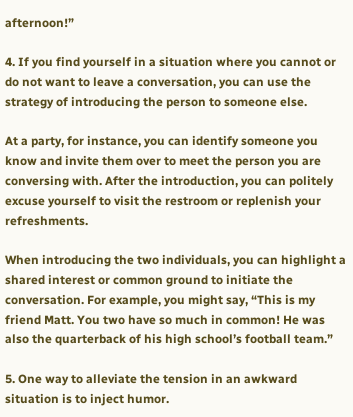afternoon!”

4. If you find yourself in a situation where you cannot or do not want to leave a conversation, you can use the strategy of introducing the person to someone else.

At a party, for instance, you can identify someone you know and invite them over to meet the person you are conversing with. After the introduction, you can politely excuse yourself to visit the restroom or replenish your refreshments.

When introducing the two individuals, you can highlight a shared interest or common ground to initiate the conversation. For example, you might say, “This is my friend Matt. You two have so much in common! He was also the quarterback of his high school’s football team.”

5. One way to alleviate the tension in an awkward situation is to inject humor.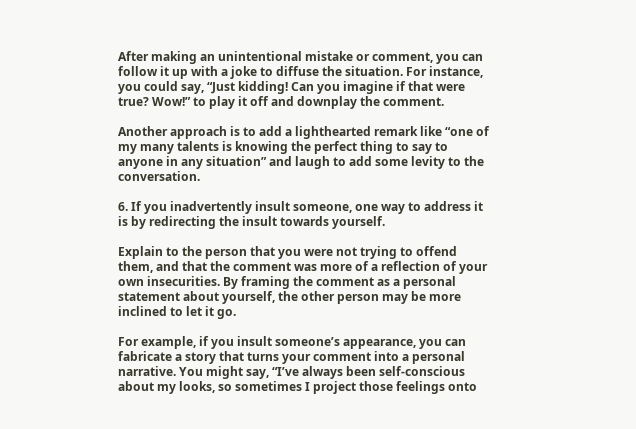After making an unintentional mistake or comment, you can follow it up with a joke to diffuse the situation. For instance, you could say, “Just kidding! Can you imagine if that were true? Wow!” to play it off and downplay the comment.

Another approach is to add a lighthearted remark like “one of my many talents is knowing the perfect thing to say to anyone in any situation” and laugh to add some levity to the conversation.

6. If you inadvertently insult someone, one way to address it is by redirecting the insult towards yourself.

Explain to the person that you were not trying to offend them, and that the comment was more of a reflection of your own insecurities. By framing the comment as a personal statement about yourself, the other person may be more inclined to let it go.

For example, if you insult someone’s appearance, you can fabricate a story that turns your comment into a personal narrative. You might say, “I’ve always been self-conscious about my looks, so sometimes I project those feelings onto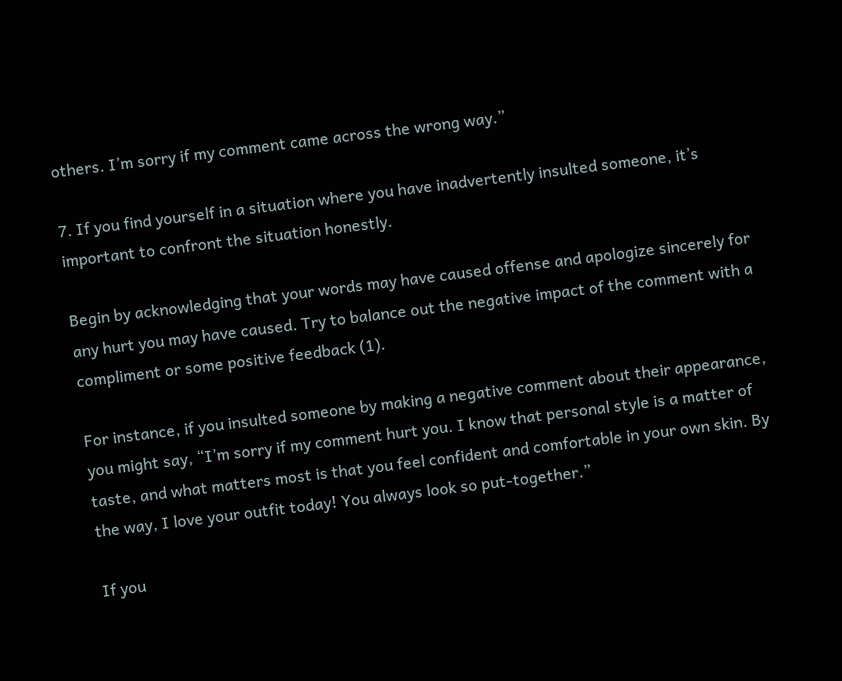others. I’m sorry if my comment came across the wrong way.”

7. If you find yourself in a situation where you have inadvertently insulted someone, it’s important to confront the situation honestly.

Begin by acknowledging that your words may have caused offense and apologize sincerely for any hurt you may have caused. Try to balance out the negative impact of the comment with a compliment or some positive feedback (1).

For instance, if you insulted someone by making a negative comment about their appearance, you might say, “I’m sorry if my comment hurt you. I know that personal style is a matter of taste, and what matters most is that you feel confident and comfortable in your own skin. By the way, I love your outfit today! You always look so put-together.”

If you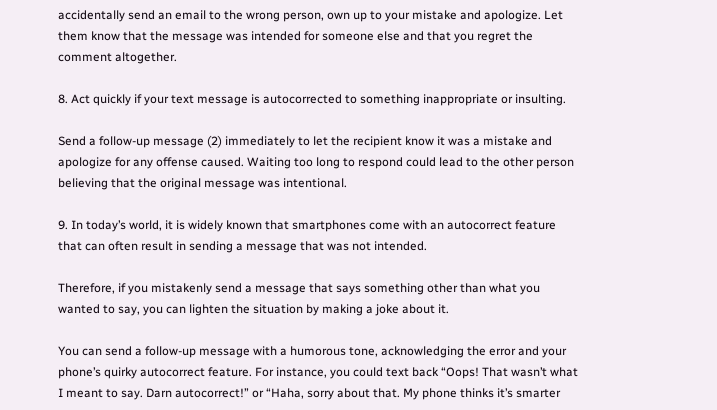accidentally send an email to the wrong person, own up to your mistake and apologize. Let them know that the message was intended for someone else and that you regret the comment altogether.

8. Act quickly if your text message is autocorrected to something inappropriate or insulting.

Send a follow-up message (2) immediately to let the recipient know it was a mistake and apologize for any offense caused. Waiting too long to respond could lead to the other person believing that the original message was intentional.

9. In today’s world, it is widely known that smartphones come with an autocorrect feature that can often result in sending a message that was not intended.

Therefore, if you mistakenly send a message that says something other than what you wanted to say, you can lighten the situation by making a joke about it.

You can send a follow-up message with a humorous tone, acknowledging the error and your phone’s quirky autocorrect feature. For instance, you could text back “Oops! That wasn’t what I meant to say. Darn autocorrect!” or “Haha, sorry about that. My phone thinks it’s smarter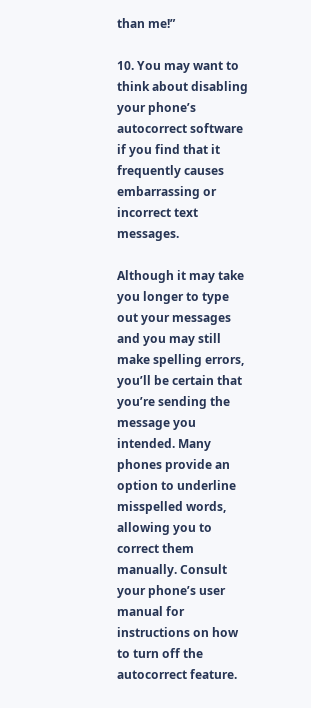than me!”

10. You may want to think about disabling your phone’s autocorrect software if you find that it frequently causes embarrassing or incorrect text messages.

Although it may take you longer to type out your messages and you may still make spelling errors, you’ll be certain that you’re sending the message you intended. Many phones provide an option to underline misspelled words, allowing you to correct them manually. Consult your phone’s user manual for instructions on how to turn off the autocorrect feature.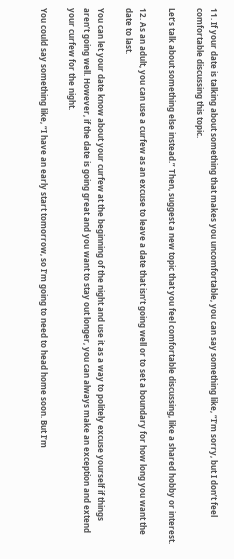11. If your date is talking about something that makes you uncomfortable, you can say something like, “I’m sorry, but I don’t feel comfortable discussing this topic.

Let’s talk about something else instead.” Then, suggest a new topic that you feel comfortable discussing, like a shared hobby or interest.

12. As an adult, you can use a curfew as an excuse to leave a date that isn’t going well or to set a boundary for how long you want the date to last.

You can let your date know about your curfew at the beginning of the night and use it as a way to politely excuse yourself if things aren’t going well. However, if the date is going great and you want to stay out longer, you can always make an exception and extend your curfew for the night.

You could say something like, “I have an early start tomorrow, so I’m going to need to head home soon. But I’m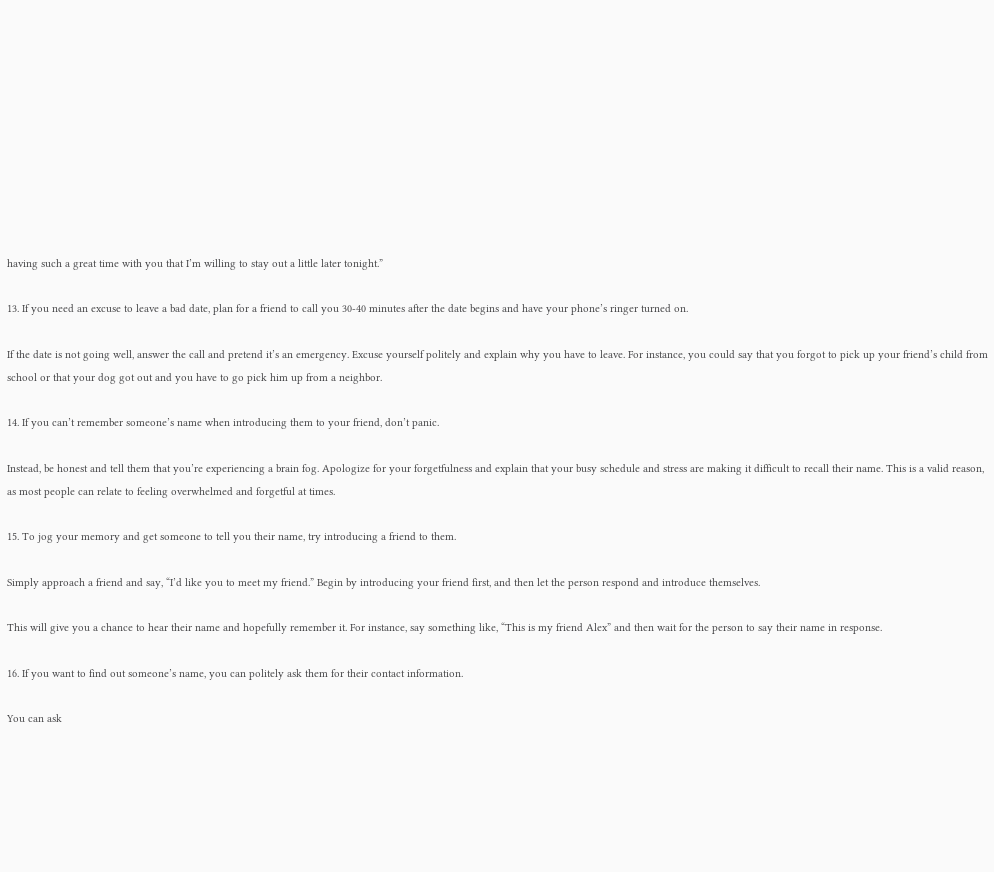having such a great time with you that I’m willing to stay out a little later tonight.”

13. If you need an excuse to leave a bad date, plan for a friend to call you 30-40 minutes after the date begins and have your phone’s ringer turned on.

If the date is not going well, answer the call and pretend it’s an emergency. Excuse yourself politely and explain why you have to leave. For instance, you could say that you forgot to pick up your friend’s child from school or that your dog got out and you have to go pick him up from a neighbor.

14. If you can’t remember someone’s name when introducing them to your friend, don’t panic.

Instead, be honest and tell them that you’re experiencing a brain fog. Apologize for your forgetfulness and explain that your busy schedule and stress are making it difficult to recall their name. This is a valid reason, as most people can relate to feeling overwhelmed and forgetful at times.

15. To jog your memory and get someone to tell you their name, try introducing a friend to them.

Simply approach a friend and say, “I’d like you to meet my friend.” Begin by introducing your friend first, and then let the person respond and introduce themselves.

This will give you a chance to hear their name and hopefully remember it. For instance, say something like, “This is my friend Alex” and then wait for the person to say their name in response.

16. If you want to find out someone’s name, you can politely ask them for their contact information.

You can ask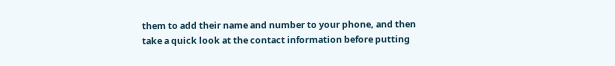them to add their name and number to your phone, and then take a quick look at the contact information before putting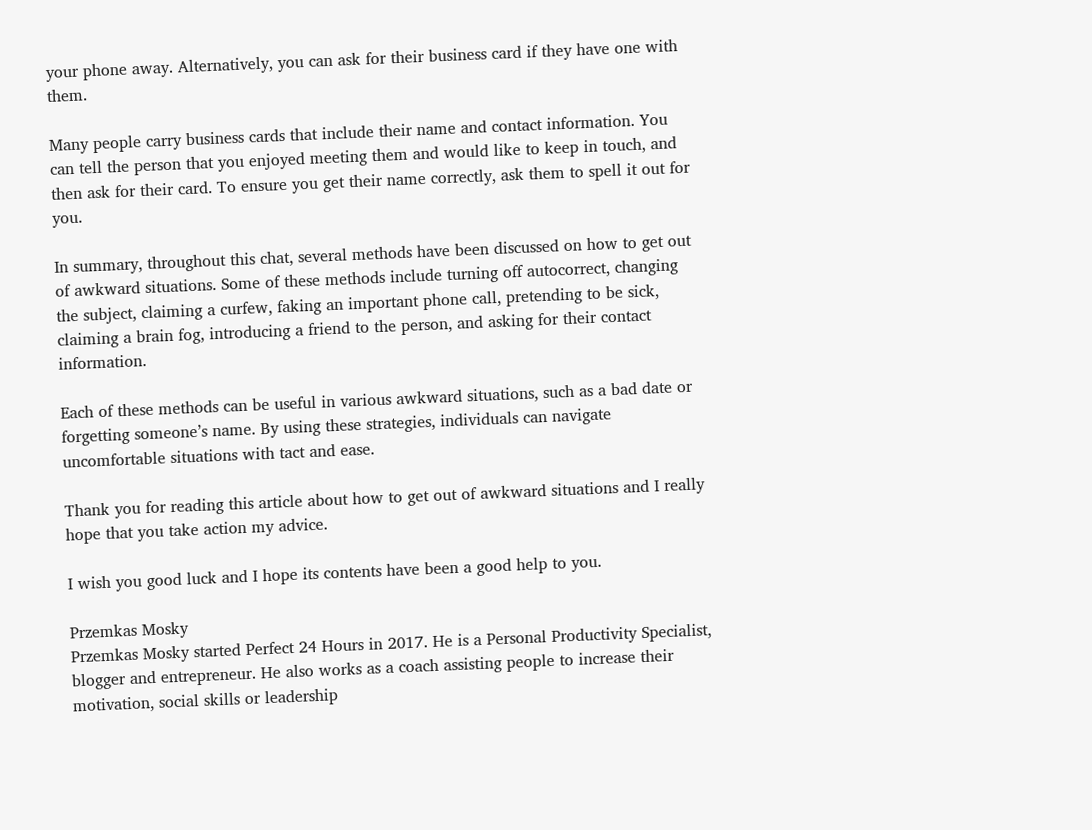your phone away. Alternatively, you can ask for their business card if they have one with them.

Many people carry business cards that include their name and contact information. You can tell the person that you enjoyed meeting them and would like to keep in touch, and then ask for their card. To ensure you get their name correctly, ask them to spell it out for you.

In summary, throughout this chat, several methods have been discussed on how to get out of awkward situations. Some of these methods include turning off autocorrect, changing the subject, claiming a curfew, faking an important phone call, pretending to be sick, claiming a brain fog, introducing a friend to the person, and asking for their contact information.

Each of these methods can be useful in various awkward situations, such as a bad date or forgetting someone’s name. By using these strategies, individuals can navigate uncomfortable situations with tact and ease.

Thank you for reading this article about how to get out of awkward situations and I really hope that you take action my advice.

I wish you good luck and I hope its contents have been a good help to you.

Przemkas Mosky
Przemkas Mosky started Perfect 24 Hours in 2017. He is a Personal Productivity Specialist, blogger and entrepreneur. He also works as a coach assisting people to increase their motivation, social skills or leadership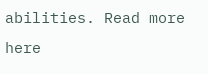abilities. Read more here